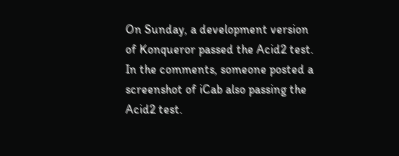On Sunday, a development version of Konqueror passed the Acid2 test. In the comments, someone posted a screenshot of iCab also passing the Acid2 test.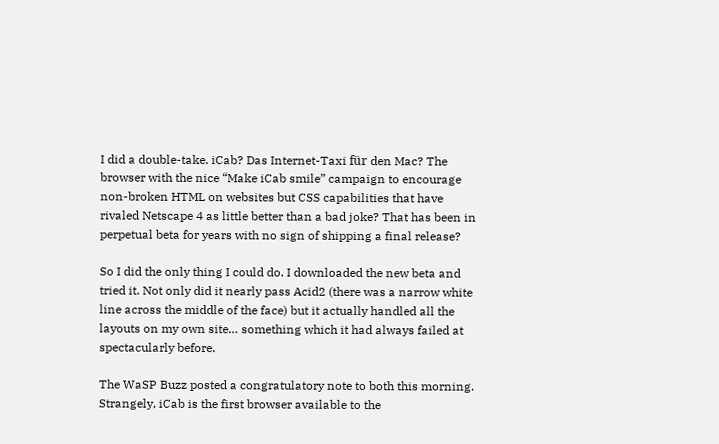I did a double-take. iCab? Das Internet-Taxi für den Mac? The browser with the nice “Make iCab smile” campaign to encourage non-broken HTML on websites but CSS capabilities that have rivaled Netscape 4 as little better than a bad joke? That has been in perpetual beta for years with no sign of shipping a final release?

So I did the only thing I could do. I downloaded the new beta and tried it. Not only did it nearly pass Acid2 (there was a narrow white line across the middle of the face) but it actually handled all the layouts on my own site… something which it had always failed at spectacularly before.

The WaSP Buzz posted a congratulatory note to both this morning. Strangely, iCab is the first browser available to the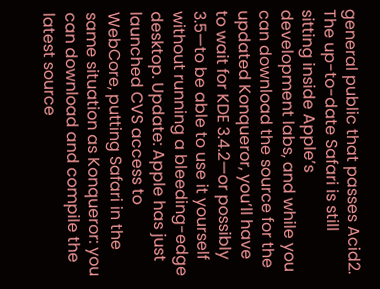general public that passes Acid2. The up-to-date Safari is still sitting inside Apple’s development labs, and while you can download the source for the updated Konqueror, you’ll have to wait for KDE 3.4.2—or possibly 3.5—to be able to use it yourself without running a bleeding-edge desktop. Update: Apple has just launched CVS access to WebCore, putting Safari in the same situation as Konqueror: you can download and compile the latest source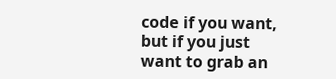code if you want, but if you just want to grab an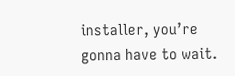installer, you’re gonna have to wait.